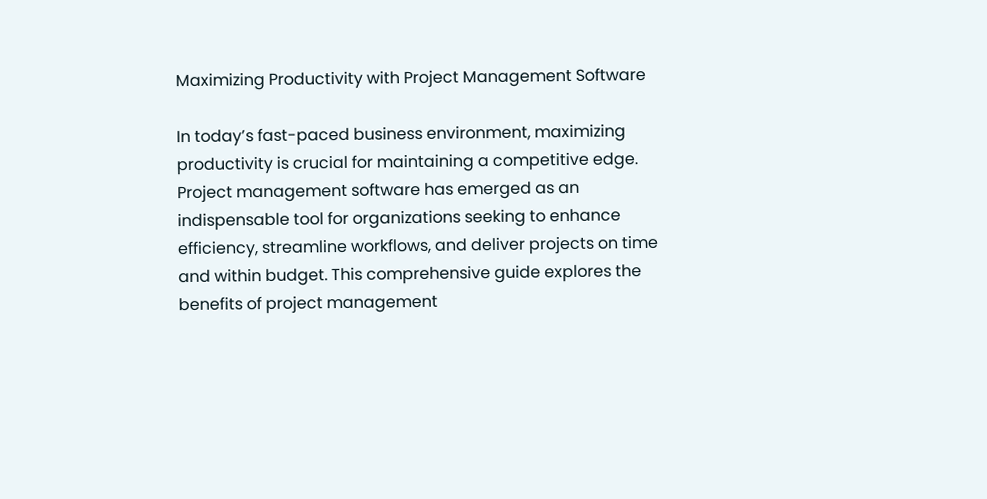Maximizing Productivity with Project Management Software

In today’s fast-paced business environment, maximizing productivity is crucial for maintaining a competitive edge. Project management software has emerged as an indispensable tool for organizations seeking to enhance efficiency, streamline workflows, and deliver projects on time and within budget. This comprehensive guide explores the benefits of project management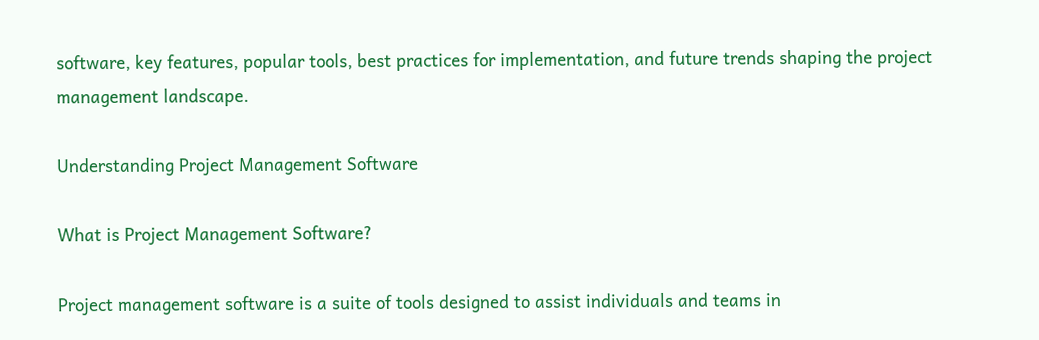software, key features, popular tools, best practices for implementation, and future trends shaping the project management landscape.

Understanding Project Management Software

What is Project Management Software?

Project management software is a suite of tools designed to assist individuals and teams in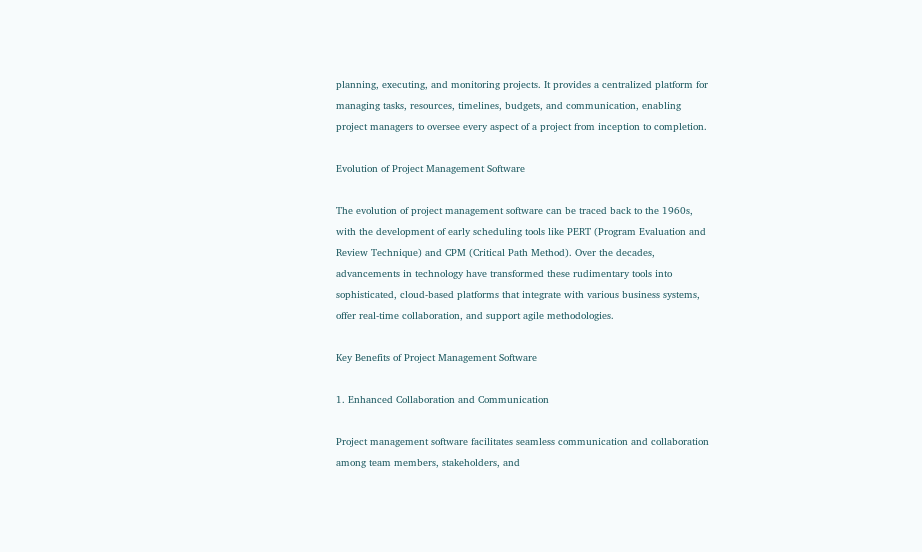planning, executing, and monitoring projects. It provides a centralized platform for managing tasks, resources, timelines, budgets, and communication, enabling project managers to oversee every aspect of a project from inception to completion.

Evolution of Project Management Software

The evolution of project management software can be traced back to the 1960s, with the development of early scheduling tools like PERT (Program Evaluation and Review Technique) and CPM (Critical Path Method). Over the decades, advancements in technology have transformed these rudimentary tools into sophisticated, cloud-based platforms that integrate with various business systems, offer real-time collaboration, and support agile methodologies.

Key Benefits of Project Management Software

1. Enhanced Collaboration and Communication

Project management software facilitates seamless communication and collaboration among team members, stakeholders, and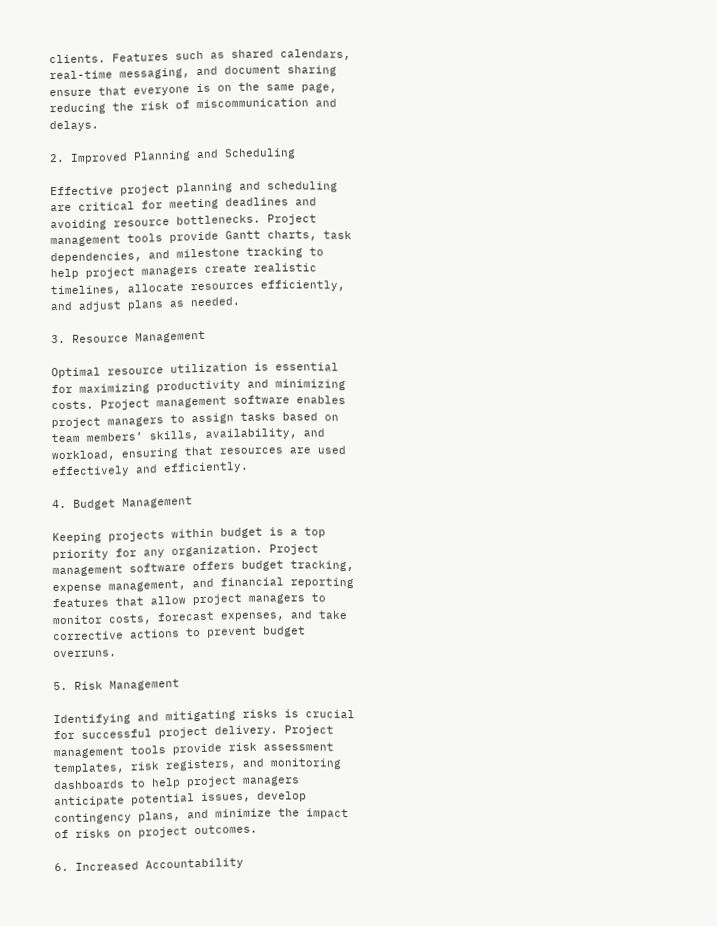clients. Features such as shared calendars, real-time messaging, and document sharing ensure that everyone is on the same page, reducing the risk of miscommunication and delays.

2. Improved Planning and Scheduling

Effective project planning and scheduling are critical for meeting deadlines and avoiding resource bottlenecks. Project management tools provide Gantt charts, task dependencies, and milestone tracking to help project managers create realistic timelines, allocate resources efficiently, and adjust plans as needed.

3. Resource Management

Optimal resource utilization is essential for maximizing productivity and minimizing costs. Project management software enables project managers to assign tasks based on team members’ skills, availability, and workload, ensuring that resources are used effectively and efficiently.

4. Budget Management

Keeping projects within budget is a top priority for any organization. Project management software offers budget tracking, expense management, and financial reporting features that allow project managers to monitor costs, forecast expenses, and take corrective actions to prevent budget overruns.

5. Risk Management

Identifying and mitigating risks is crucial for successful project delivery. Project management tools provide risk assessment templates, risk registers, and monitoring dashboards to help project managers anticipate potential issues, develop contingency plans, and minimize the impact of risks on project outcomes.

6. Increased Accountability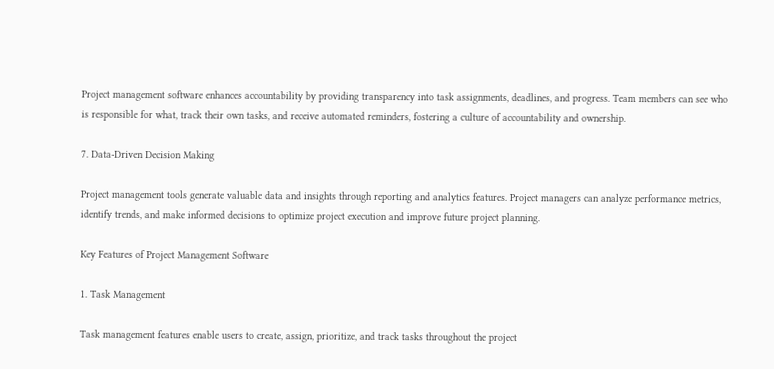Project management software enhances accountability by providing transparency into task assignments, deadlines, and progress. Team members can see who is responsible for what, track their own tasks, and receive automated reminders, fostering a culture of accountability and ownership.

7. Data-Driven Decision Making

Project management tools generate valuable data and insights through reporting and analytics features. Project managers can analyze performance metrics, identify trends, and make informed decisions to optimize project execution and improve future project planning.

Key Features of Project Management Software

1. Task Management

Task management features enable users to create, assign, prioritize, and track tasks throughout the project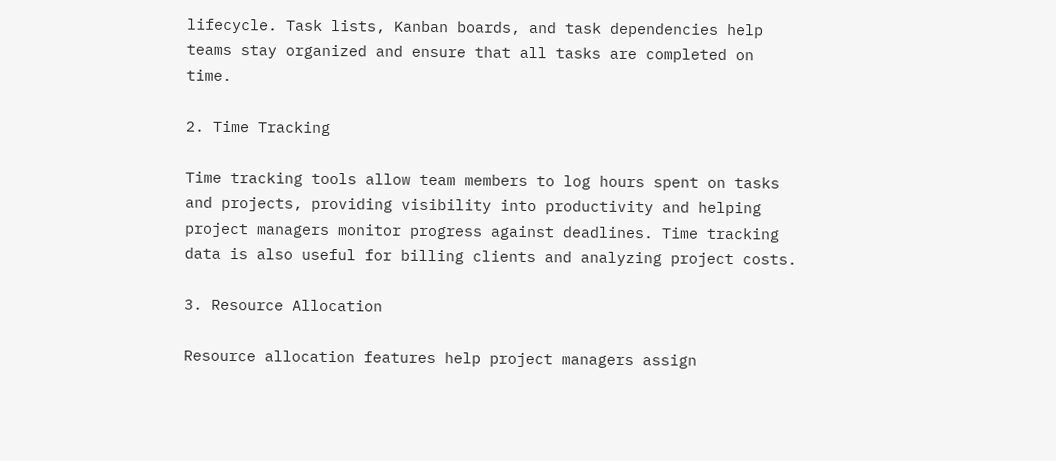lifecycle. Task lists, Kanban boards, and task dependencies help teams stay organized and ensure that all tasks are completed on time.

2. Time Tracking

Time tracking tools allow team members to log hours spent on tasks and projects, providing visibility into productivity and helping project managers monitor progress against deadlines. Time tracking data is also useful for billing clients and analyzing project costs.

3. Resource Allocation

Resource allocation features help project managers assign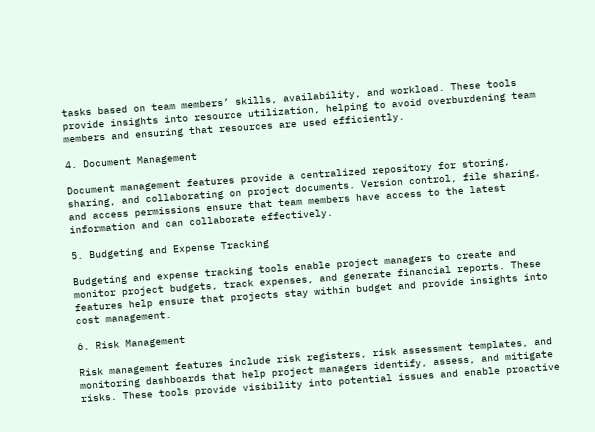tasks based on team members’ skills, availability, and workload. These tools provide insights into resource utilization, helping to avoid overburdening team members and ensuring that resources are used efficiently.

4. Document Management

Document management features provide a centralized repository for storing, sharing, and collaborating on project documents. Version control, file sharing, and access permissions ensure that team members have access to the latest information and can collaborate effectively.

5. Budgeting and Expense Tracking

Budgeting and expense tracking tools enable project managers to create and monitor project budgets, track expenses, and generate financial reports. These features help ensure that projects stay within budget and provide insights into cost management.

6. Risk Management

Risk management features include risk registers, risk assessment templates, and monitoring dashboards that help project managers identify, assess, and mitigate risks. These tools provide visibility into potential issues and enable proactive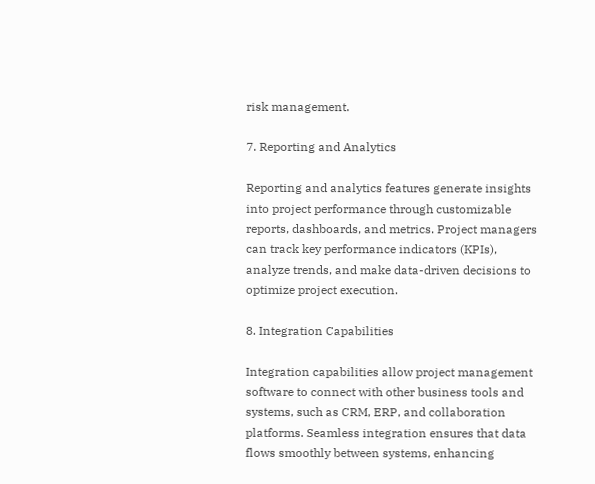risk management.

7. Reporting and Analytics

Reporting and analytics features generate insights into project performance through customizable reports, dashboards, and metrics. Project managers can track key performance indicators (KPIs), analyze trends, and make data-driven decisions to optimize project execution.

8. Integration Capabilities

Integration capabilities allow project management software to connect with other business tools and systems, such as CRM, ERP, and collaboration platforms. Seamless integration ensures that data flows smoothly between systems, enhancing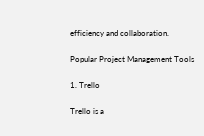efficiency and collaboration.

Popular Project Management Tools

1. Trello

Trello is a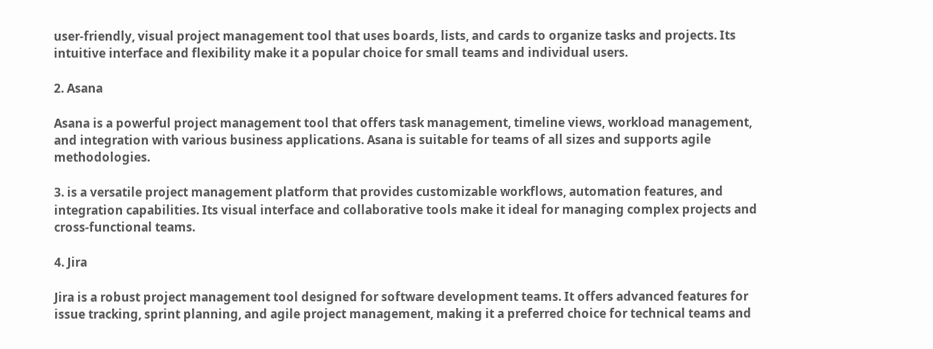user-friendly, visual project management tool that uses boards, lists, and cards to organize tasks and projects. Its intuitive interface and flexibility make it a popular choice for small teams and individual users.

2. Asana

Asana is a powerful project management tool that offers task management, timeline views, workload management, and integration with various business applications. Asana is suitable for teams of all sizes and supports agile methodologies.

3. is a versatile project management platform that provides customizable workflows, automation features, and integration capabilities. Its visual interface and collaborative tools make it ideal for managing complex projects and cross-functional teams.

4. Jira

Jira is a robust project management tool designed for software development teams. It offers advanced features for issue tracking, sprint planning, and agile project management, making it a preferred choice for technical teams and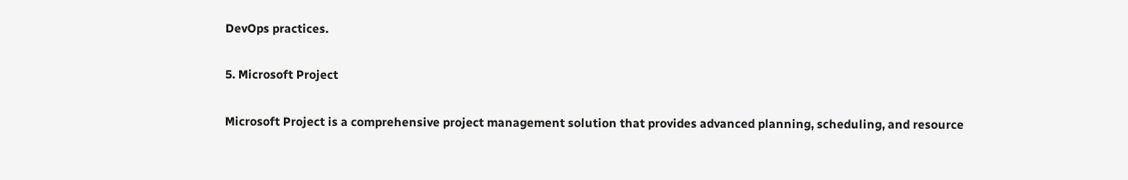DevOps practices.

5. Microsoft Project

Microsoft Project is a comprehensive project management solution that provides advanced planning, scheduling, and resource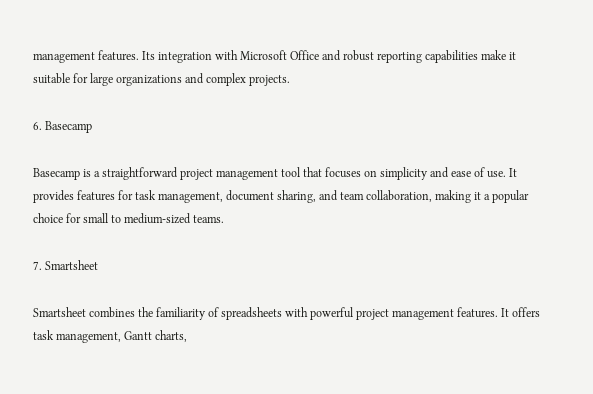management features. Its integration with Microsoft Office and robust reporting capabilities make it suitable for large organizations and complex projects.

6. Basecamp

Basecamp is a straightforward project management tool that focuses on simplicity and ease of use. It provides features for task management, document sharing, and team collaboration, making it a popular choice for small to medium-sized teams.

7. Smartsheet

Smartsheet combines the familiarity of spreadsheets with powerful project management features. It offers task management, Gantt charts,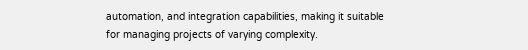automation, and integration capabilities, making it suitable for managing projects of varying complexity.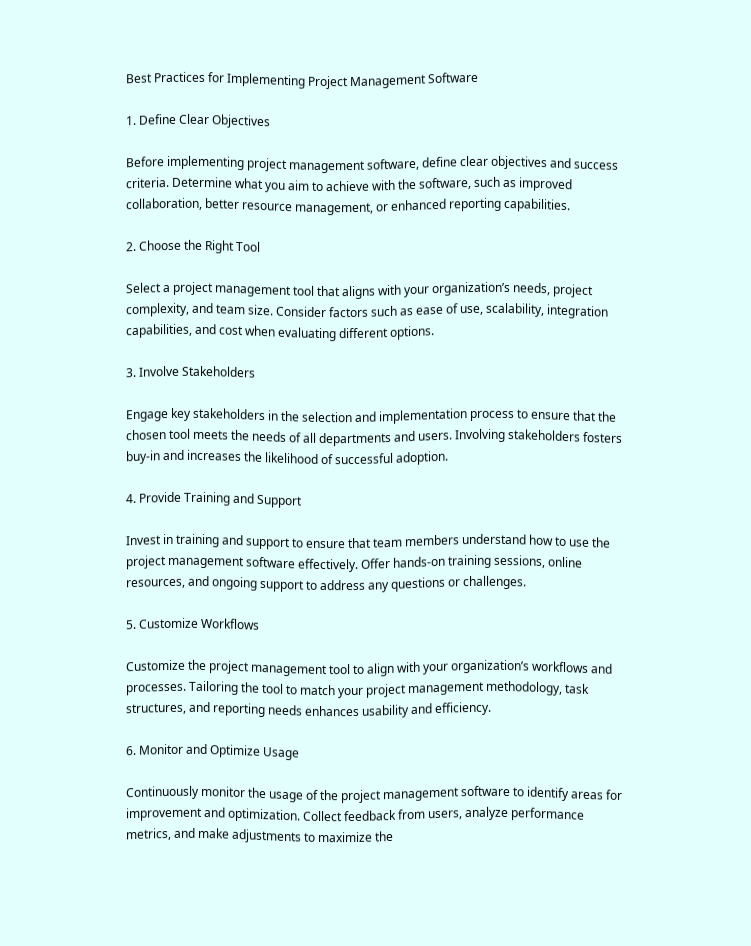Best Practices for Implementing Project Management Software

1. Define Clear Objectives

Before implementing project management software, define clear objectives and success criteria. Determine what you aim to achieve with the software, such as improved collaboration, better resource management, or enhanced reporting capabilities.

2. Choose the Right Tool

Select a project management tool that aligns with your organization’s needs, project complexity, and team size. Consider factors such as ease of use, scalability, integration capabilities, and cost when evaluating different options.

3. Involve Stakeholders

Engage key stakeholders in the selection and implementation process to ensure that the chosen tool meets the needs of all departments and users. Involving stakeholders fosters buy-in and increases the likelihood of successful adoption.

4. Provide Training and Support

Invest in training and support to ensure that team members understand how to use the project management software effectively. Offer hands-on training sessions, online resources, and ongoing support to address any questions or challenges.

5. Customize Workflows

Customize the project management tool to align with your organization’s workflows and processes. Tailoring the tool to match your project management methodology, task structures, and reporting needs enhances usability and efficiency.

6. Monitor and Optimize Usage

Continuously monitor the usage of the project management software to identify areas for improvement and optimization. Collect feedback from users, analyze performance metrics, and make adjustments to maximize the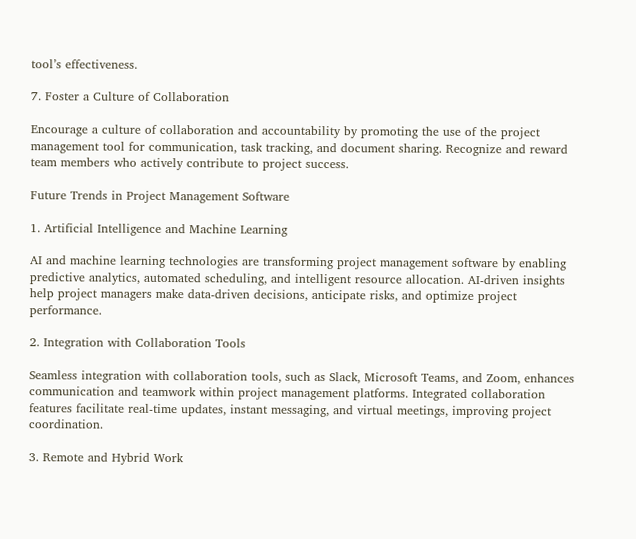tool’s effectiveness.

7. Foster a Culture of Collaboration

Encourage a culture of collaboration and accountability by promoting the use of the project management tool for communication, task tracking, and document sharing. Recognize and reward team members who actively contribute to project success.

Future Trends in Project Management Software

1. Artificial Intelligence and Machine Learning

AI and machine learning technologies are transforming project management software by enabling predictive analytics, automated scheduling, and intelligent resource allocation. AI-driven insights help project managers make data-driven decisions, anticipate risks, and optimize project performance.

2. Integration with Collaboration Tools

Seamless integration with collaboration tools, such as Slack, Microsoft Teams, and Zoom, enhances communication and teamwork within project management platforms. Integrated collaboration features facilitate real-time updates, instant messaging, and virtual meetings, improving project coordination.

3. Remote and Hybrid Work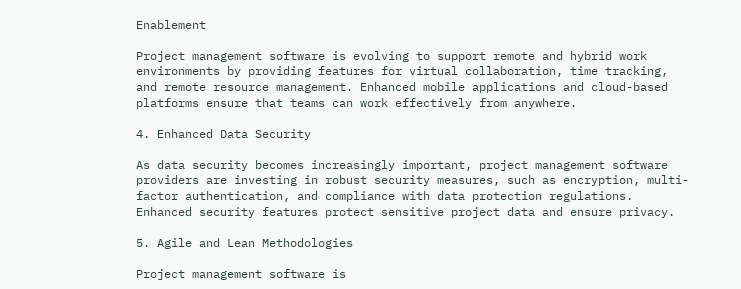Enablement

Project management software is evolving to support remote and hybrid work environments by providing features for virtual collaboration, time tracking, and remote resource management. Enhanced mobile applications and cloud-based platforms ensure that teams can work effectively from anywhere.

4. Enhanced Data Security

As data security becomes increasingly important, project management software providers are investing in robust security measures, such as encryption, multi-factor authentication, and compliance with data protection regulations. Enhanced security features protect sensitive project data and ensure privacy.

5. Agile and Lean Methodologies

Project management software is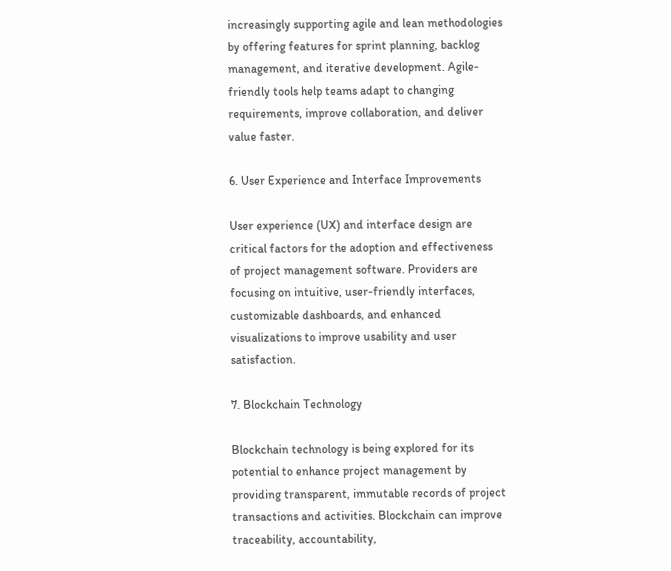increasingly supporting agile and lean methodologies by offering features for sprint planning, backlog management, and iterative development. Agile-friendly tools help teams adapt to changing requirements, improve collaboration, and deliver value faster.

6. User Experience and Interface Improvements

User experience (UX) and interface design are critical factors for the adoption and effectiveness of project management software. Providers are focusing on intuitive, user-friendly interfaces, customizable dashboards, and enhanced visualizations to improve usability and user satisfaction.

7. Blockchain Technology

Blockchain technology is being explored for its potential to enhance project management by providing transparent, immutable records of project transactions and activities. Blockchain can improve traceability, accountability,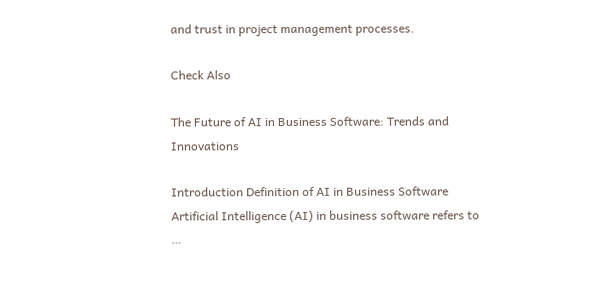and trust in project management processes.

Check Also

The Future of AI in Business Software: Trends and Innovations

Introduction Definition of AI in Business Software Artificial Intelligence (AI) in business software refers to …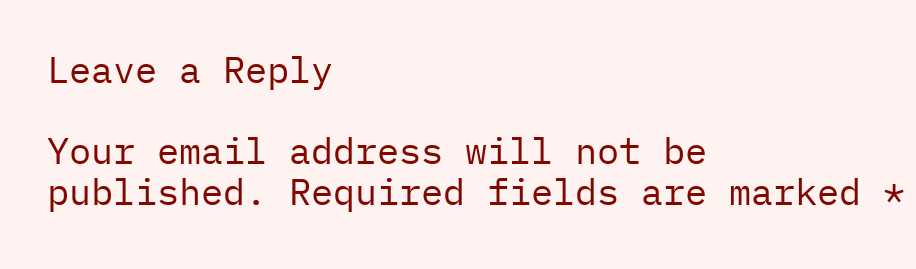Leave a Reply

Your email address will not be published. Required fields are marked *